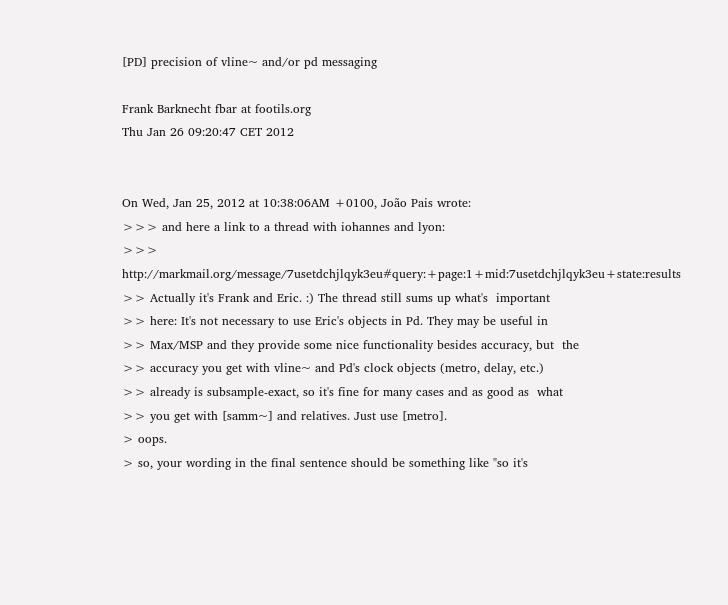[PD] precision of vline~ and/or pd messaging

Frank Barknecht fbar at footils.org
Thu Jan 26 09:20:47 CET 2012


On Wed, Jan 25, 2012 at 10:38:06AM +0100, João Pais wrote:
>>> and here a link to a thread with iohannes and lyon:
>>> http://markmail.org/message/7usetdchjlqyk3eu#query:+page:1+mid:7usetdchjlqyk3eu+state:results
>> Actually it's Frank and Eric. :) The thread still sums up what's  important
>> here: It's not necessary to use Eric's objects in Pd. They may be useful in
>> Max/MSP and they provide some nice functionality besides accuracy, but  the
>> accuracy you get with vline~ and Pd's clock objects (metro, delay, etc.)
>> already is subsample-exact, so it's fine for many cases and as good as  what
>> you get with [samm~] and relatives. Just use [metro].
> oops.
> so, your wording in the final sentence should be something like "so it's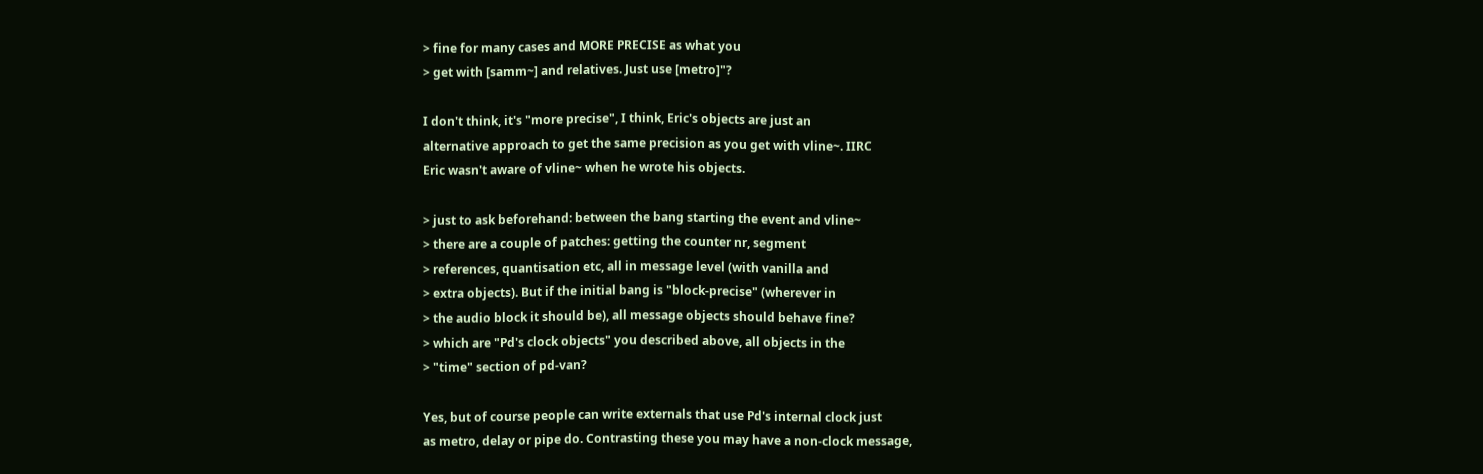> fine for many cases and MORE PRECISE as what you
> get with [samm~] and relatives. Just use [metro]"?

I don't think, it's "more precise", I think, Eric's objects are just an
alternative approach to get the same precision as you get with vline~. IIRC
Eric wasn't aware of vline~ when he wrote his objects.

> just to ask beforehand: between the bang starting the event and vline~
> there are a couple of patches: getting the counter nr, segment
> references, quantisation etc, all in message level (with vanilla and
> extra objects). But if the initial bang is "block-precise" (wherever in
> the audio block it should be), all message objects should behave fine?
> which are "Pd's clock objects" you described above, all objects in the
> "time" section of pd-van?

Yes, but of course people can write externals that use Pd's internal clock just
as metro, delay or pipe do. Contrasting these you may have a non-clock message,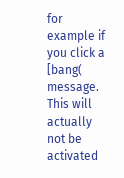for example if you click a [bang( message. This will actually not be activated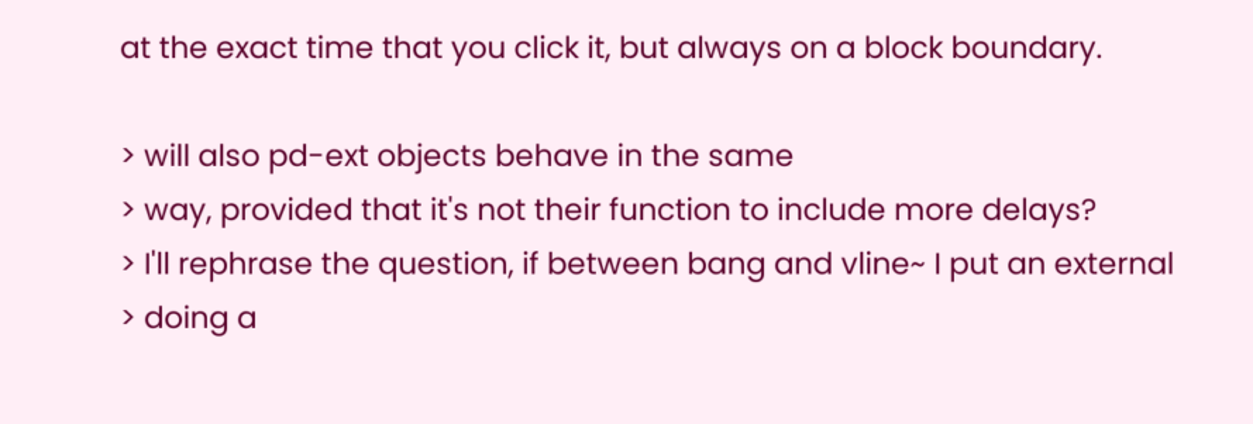at the exact time that you click it, but always on a block boundary.

> will also pd-ext objects behave in the same
> way, provided that it's not their function to include more delays?
> I'll rephrase the question, if between bang and vline~ I put an external
> doing a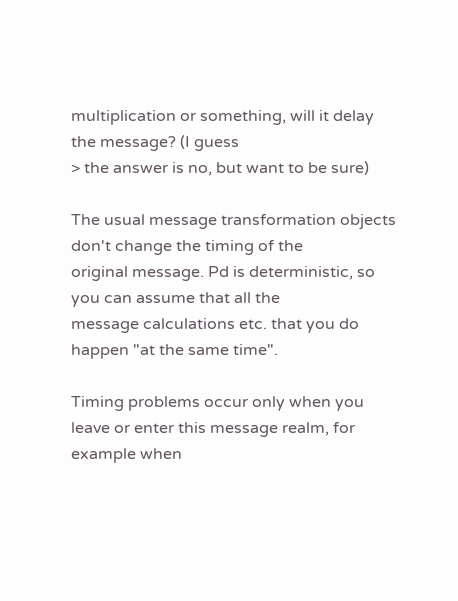multiplication or something, will it delay the message? (I guess
> the answer is no, but want to be sure)

The usual message transformation objects don't change the timing of the
original message. Pd is deterministic, so you can assume that all the
message calculations etc. that you do happen "at the same time".

Timing problems occur only when you leave or enter this message realm, for
example when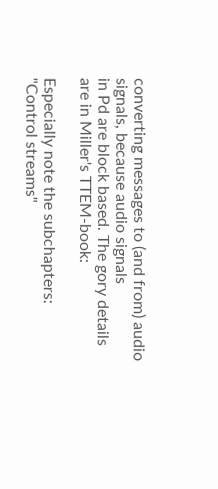converting messages to (and from) audio signals, because audio signals
in Pd are block based. The gory details are in Miller's TTEM-book:

Especially note the subchapters:
"Control streams"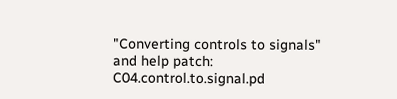"Converting controls to signals"
and help patch: C04.control.to.signal.pd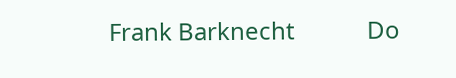Frank Barknecht            Do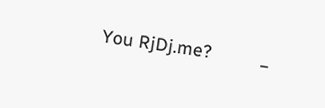You RjDj.me?          _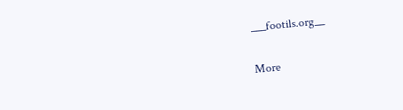___footils.org__

More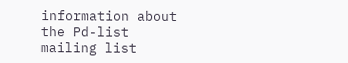information about the Pd-list mailing list